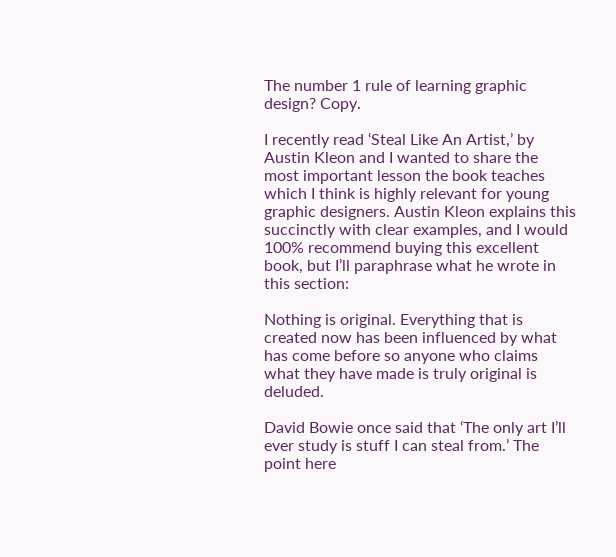The number 1 rule of learning graphic design? Copy.

I recently read ‘Steal Like An Artist,’ by Austin Kleon and I wanted to share the most important lesson the book teaches which I think is highly relevant for young graphic designers. Austin Kleon explains this succinctly with clear examples, and I would 100% recommend buying this excellent book, but I’ll paraphrase what he wrote in this section:

Nothing is original. Everything that is created now has been influenced by what has come before so anyone who claims what they have made is truly original is deluded.

David Bowie once said that ‘The only art I’ll ever study is stuff I can steal from.’ The point here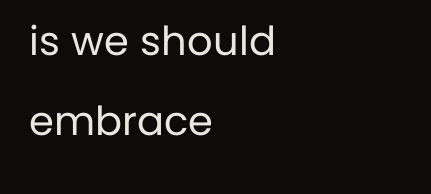is we should embrace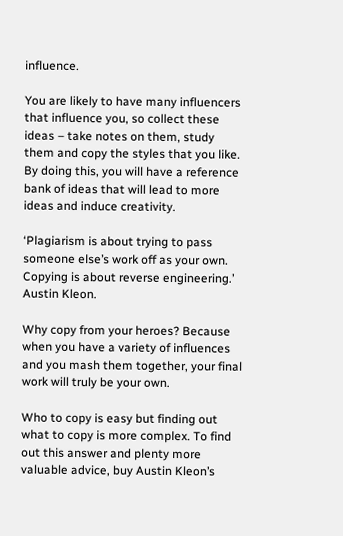influence.

You are likely to have many influencers that influence you, so collect these ideas – take notes on them, study them and copy the styles that you like. By doing this, you will have a reference bank of ideas that will lead to more ideas and induce creativity.

‘Plagiarism is about trying to pass someone else’s work off as your own. Copying is about reverse engineering.’ Austin Kleon.

Why copy from your heroes? Because when you have a variety of influences and you mash them together, your final work will truly be your own.

Who to copy is easy but finding out what to copy is more complex. To find out this answer and plenty more valuable advice, buy Austin Kleon’s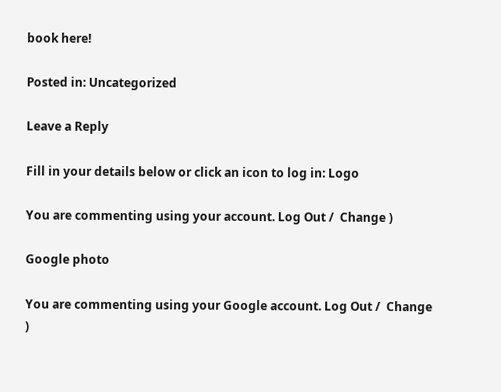book here!

Posted in: Uncategorized

Leave a Reply

Fill in your details below or click an icon to log in: Logo

You are commenting using your account. Log Out /  Change )

Google photo

You are commenting using your Google account. Log Out /  Change )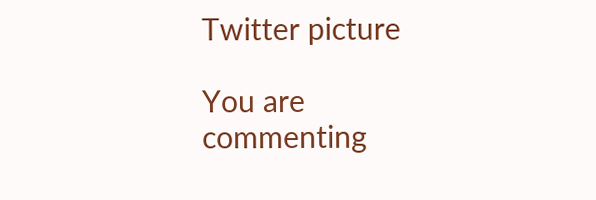Twitter picture

You are commenting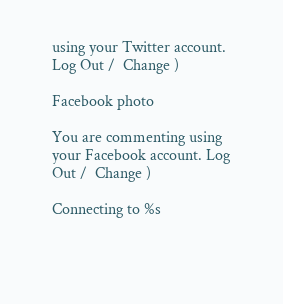using your Twitter account. Log Out /  Change )

Facebook photo

You are commenting using your Facebook account. Log Out /  Change )

Connecting to %s